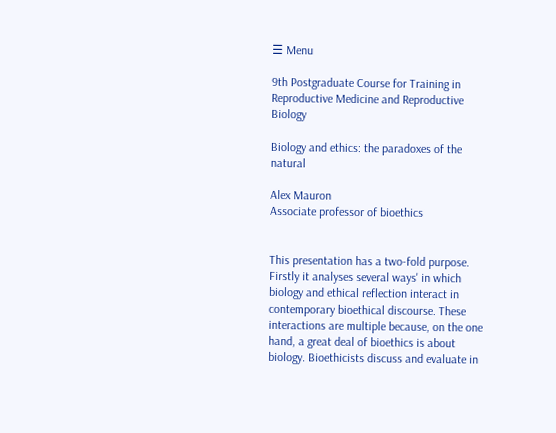☰ Menu

9th Postgraduate Course for Training in Reproductive Medicine and Reproductive Biology

Biology and ethics: the paradoxes of the natural

Alex Mauron
Associate professor of bioethics


This presentation has a two-fold purpose. Firstly it analyses several ways' in which biology and ethical reflection interact in contemporary bioethical discourse. These interactions are multiple because, on the one hand, a great deal of bioethics is about biology. Bioethicists discuss and evaluate in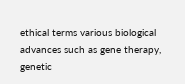ethical terms various biological advances such as gene therapy, genetic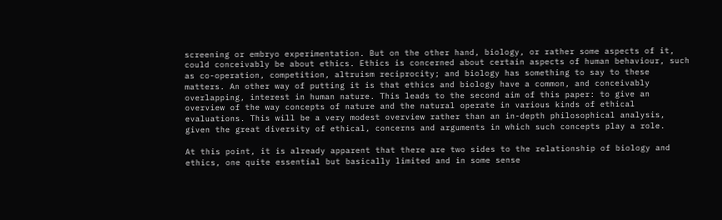screening or embryo experimentation. But on the other hand, biology, or rather some aspects of it, could conceivably be about ethics. Ethics is concerned about certain aspects of human behaviour, such as co-operation, competition, altruism reciprocity; and biology has something to say to these matters. An other way of putting it is that ethics and biology have a common, and conceivably overlapping, interest in human nature. This leads to the second aim of this paper: to give an overview of the way concepts of nature and the natural operate in various kinds of ethical evaluations. This will be a very modest overview rather than an in-depth philosophical analysis, given the great diversity of ethical, concerns and arguments in which such concepts play a role.

At this point, it is already apparent that there are two sides to the relationship of biology and ethics, one quite essential but basically limited and in some sense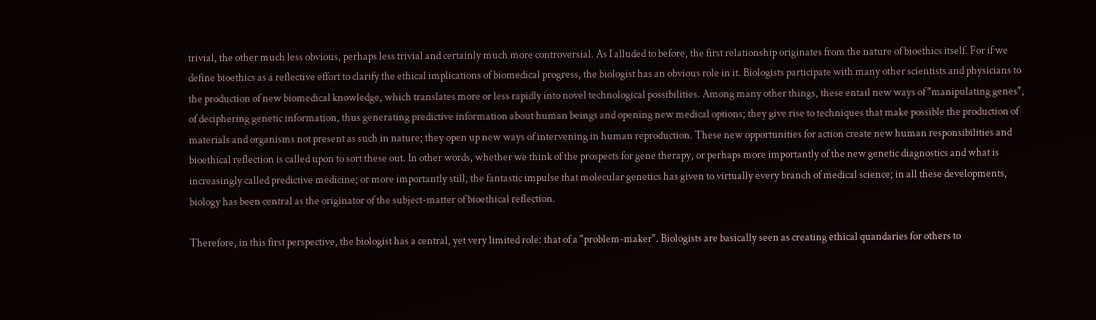trivial, the other much less obvious, perhaps less trivial and certainly much more controversial. As I alluded to before, the first relationship originates from the nature of bioethics itself. For if we define bioethics as a reflective effort to clarify the ethical implications of biomedical progress, the biologist has an obvious role in it. Biologists participate with many other scientists and physicians to the production of new biomedical knowledge, which translates more or less rapidly into novel technological possibilities. Among many other things, these entail new ways of "manipulating genes", of deciphering genetic information, thus generating predictive information about human beings and opening new medical options; they give rise to techniques that make possible the production of materials and organisms not present as such in nature; they open up new ways of intervening in human reproduction. These new opportunities for action create new human responsibilities and bioethical reflection is called upon to sort these out. In other words, whether we think of the prospects for gene therapy, or perhaps more importantly of the new genetic diagnostics and what is increasingly called predictive medicine; or more importantly still, the fantastic impulse that molecular genetics has given to virtually every branch of medical science; in all these developments, biology has been central as the originator of the subject-matter of bioethical reflection.

Therefore, in this first perspective, the biologist has a central, yet very limited role: that of a "problem-maker". Biologists are basically seen as creating ethical quandaries for others to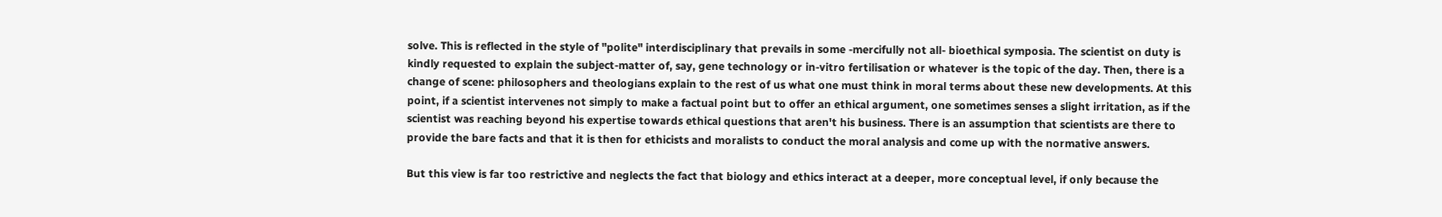solve. This is reflected in the style of "polite" interdisciplinary that prevails in some -mercifully not all- bioethical symposia. The scientist on duty is kindly requested to explain the subject-matter of, say, gene technology or in-vitro fertilisation or whatever is the topic of the day. Then, there is a change of scene: philosophers and theologians explain to the rest of us what one must think in moral terms about these new developments. At this point, if a scientist intervenes not simply to make a factual point but to offer an ethical argument, one sometimes senses a slight irritation, as if the scientist was reaching beyond his expertise towards ethical questions that aren't his business. There is an assumption that scientists are there to provide the bare facts and that it is then for ethicists and moralists to conduct the moral analysis and come up with the normative answers.

But this view is far too restrictive and neglects the fact that biology and ethics interact at a deeper, more conceptual level, if only because the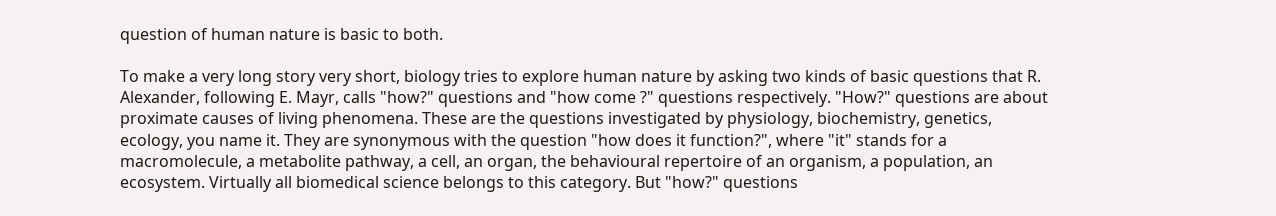question of human nature is basic to both.

To make a very long story very short, biology tries to explore human nature by asking two kinds of basic questions that R. Alexander, following E. Mayr, calls "how?" questions and "how come ?" questions respectively. "How?" questions are about proximate causes of living phenomena. These are the questions investigated by physiology, biochemistry, genetics, ecology, you name it. They are synonymous with the question "how does it function?", where "it" stands for a macromolecule, a metabolite pathway, a cell, an organ, the behavioural repertoire of an organism, a population, an ecosystem. Virtually all biomedical science belongs to this category. But "how?" questions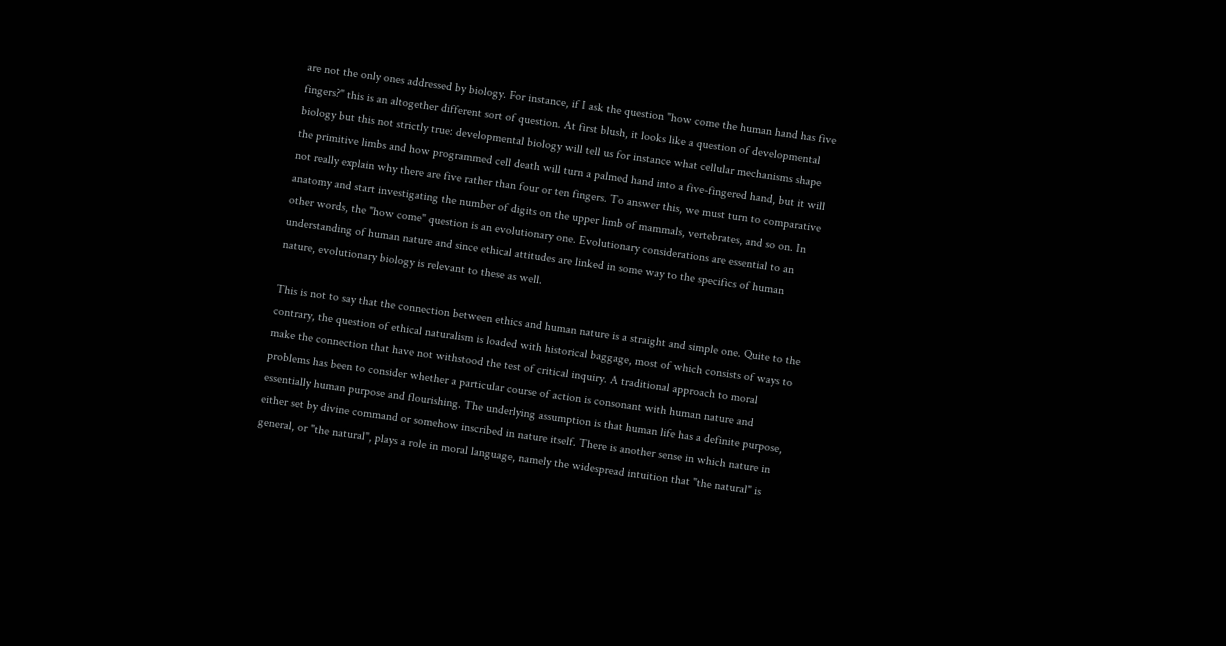are not the only ones addressed by biology. For instance, if I ask the question "how come the human hand has five fingers?" this is an altogether different sort of question. At first blush, it looks like a question of developmental biology but this not strictly true: developmental biology will tell us for instance what cellular mechanisms shape the primitive limbs and how programmed cell death will turn a palmed hand into a five-fingered hand, but it will not really explain why there are five rather than four or ten fingers. To answer this, we must turn to comparative anatomy and start investigating the number of digits on the upper limb of mammals, vertebrates, and so on. In other words, the "how come" question is an evolutionary one. Evolutionary considerations are essential to an understanding of human nature and since ethical attitudes are linked in some way to the specifics of human nature, evolutionary biology is relevant to these as well.

This is not to say that the connection between ethics and human nature is a straight and simple one. Quite to the contrary, the question of ethical naturalism is loaded with historical baggage, most of which consists of ways to make the connection that have not withstood the test of critical inquiry. A traditional approach to moral problems has been to consider whether a particular course of action is consonant with human nature and essentially human purpose and flourishing. The underlying assumption is that human life has a definite purpose, either set by divine command or somehow inscribed in nature itself. There is another sense in which nature in general, or "the natural", plays a role in moral language, namely the widespread intuition that "the natural" is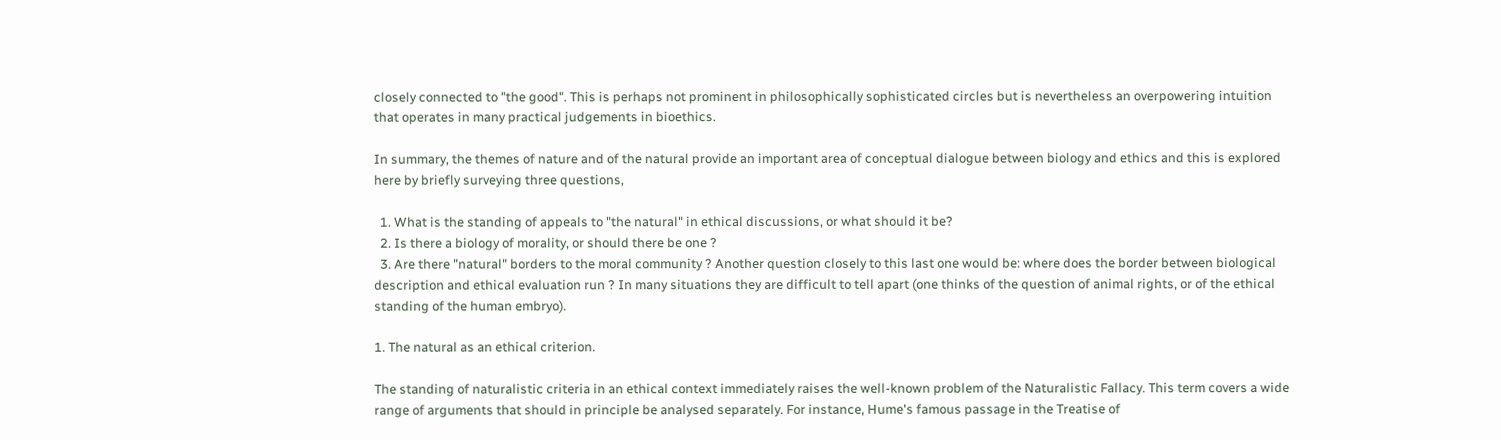closely connected to "the good". This is perhaps not prominent in philosophically sophisticated circles but is nevertheless an overpowering intuition that operates in many practical judgements in bioethics.

In summary, the themes of nature and of the natural provide an important area of conceptual dialogue between biology and ethics and this is explored here by briefly surveying three questions,

  1. What is the standing of appeals to "the natural" in ethical discussions, or what should it be?
  2. Is there a biology of morality, or should there be one ?
  3. Are there "natural" borders to the moral community ? Another question closely to this last one would be: where does the border between biological description and ethical evaluation run ? In many situations they are difficult to tell apart (one thinks of the question of animal rights, or of the ethical standing of the human embryo).

1. The natural as an ethical criterion.

The standing of naturalistic criteria in an ethical context immediately raises the well-known problem of the Naturalistic Fallacy. This term covers a wide range of arguments that should in principle be analysed separately. For instance, Hume's famous passage in the Treatise of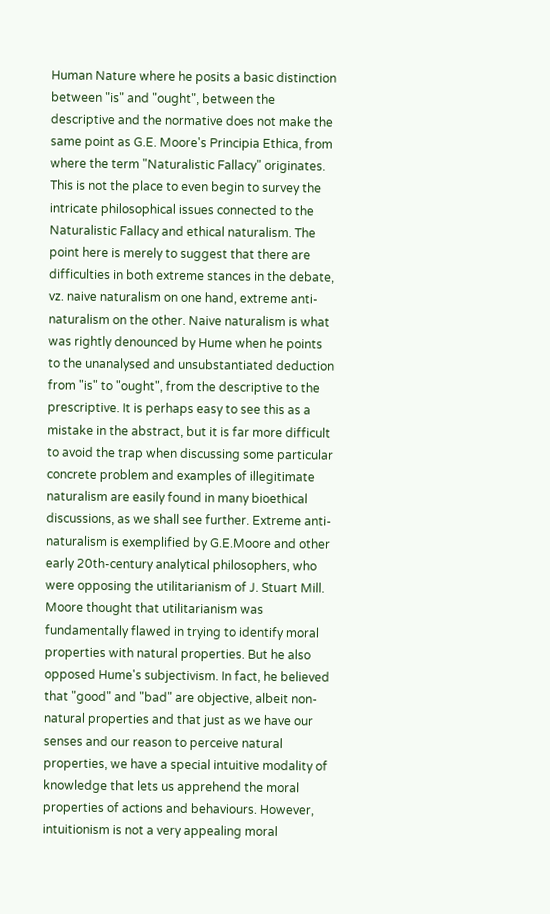Human Nature where he posits a basic distinction between "is" and "ought", between the descriptive and the normative does not make the same point as G.E. Moore's Principia Ethica, from where the term "Naturalistic Fallacy" originates. This is not the place to even begin to survey the intricate philosophical issues connected to the Naturalistic Fallacy and ethical naturalism. The point here is merely to suggest that there are difficulties in both extreme stances in the debate, vz. naive naturalism on one hand, extreme anti-naturalism on the other. Naive naturalism is what was rightly denounced by Hume when he points to the unanalysed and unsubstantiated deduction from "is" to "ought", from the descriptive to the prescriptive. It is perhaps easy to see this as a mistake in the abstract, but it is far more difficult to avoid the trap when discussing some particular concrete problem and examples of illegitimate naturalism are easily found in many bioethical discussions, as we shall see further. Extreme anti-naturalism is exemplified by G.E.Moore and other early 20th-century analytical philosophers, who were opposing the utilitarianism of J. Stuart Mill. Moore thought that utilitarianism was fundamentally flawed in trying to identify moral properties with natural properties. But he also opposed Hume's subjectivism. In fact, he believed that "good" and "bad" are objective, albeit non-natural properties and that just as we have our senses and our reason to perceive natural properties, we have a special intuitive modality of knowledge that lets us apprehend the moral properties of actions and behaviours. However, intuitionism is not a very appealing moral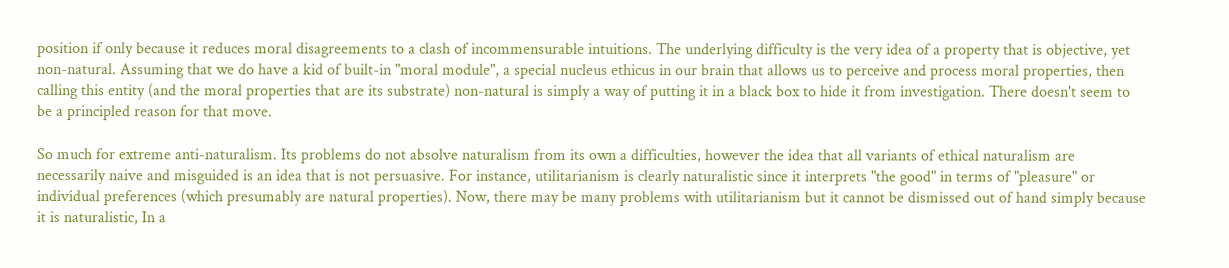position if only because it reduces moral disagreements to a clash of incommensurable intuitions. The underlying difficulty is the very idea of a property that is objective, yet non-natural. Assuming that we do have a kid of built-in "moral module", a special nucleus ethicus in our brain that allows us to perceive and process moral properties, then calling this entity (and the moral properties that are its substrate) non-natural is simply a way of putting it in a black box to hide it from investigation. There doesn't seem to be a principled reason for that move.

So much for extreme anti-naturalism. Its problems do not absolve naturalism from its own a difficulties, however the idea that all variants of ethical naturalism are necessarily naive and misguided is an idea that is not persuasive. For instance, utilitarianism is clearly naturalistic since it interprets "the good" in terms of "pleasure" or individual preferences (which presumably are natural properties). Now, there may be many problems with utilitarianism but it cannot be dismissed out of hand simply because it is naturalistic, In a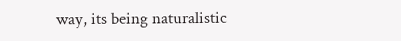way, its being naturalistic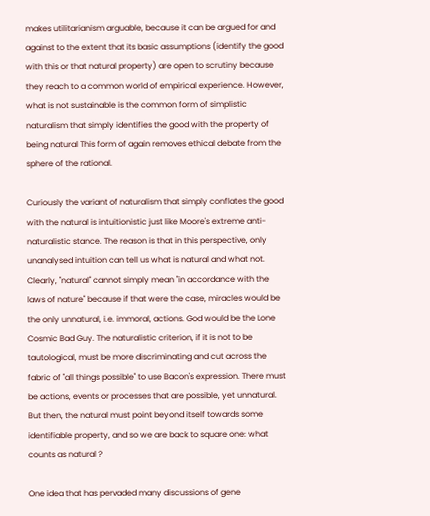makes utilitarianism arguable, because it can be argued for and against to the extent that its basic assumptions (identify the good with this or that natural property) are open to scrutiny because they reach to a common world of empirical experience. However, what is not sustainable is the common form of simplistic naturalism that simply identifies the good with the property of being natural This form of again removes ethical debate from the sphere of the rational.

Curiously the variant of naturalism that simply conflates the good with the natural is intuitionistic just like Moore's extreme anti-naturalistic stance. The reason is that in this perspective, only unanalysed intuition can tell us what is natural and what not. Clearly, "natural" cannot simply mean "in accordance with the laws of nature" because if that were the case, miracles would be the only unnatural, i.e. immoral, actions. God would be the Lone Cosmic Bad Guy. The naturalistic criterion, if it is not to be tautological, must be more discriminating and cut across the fabric of "all things possible" to use Bacon's expression. There must be actions, events or processes that are possible, yet unnatural. But then, the natural must point beyond itself towards some identifiable property, and so we are back to square one: what counts as natural ?

One idea that has pervaded many discussions of gene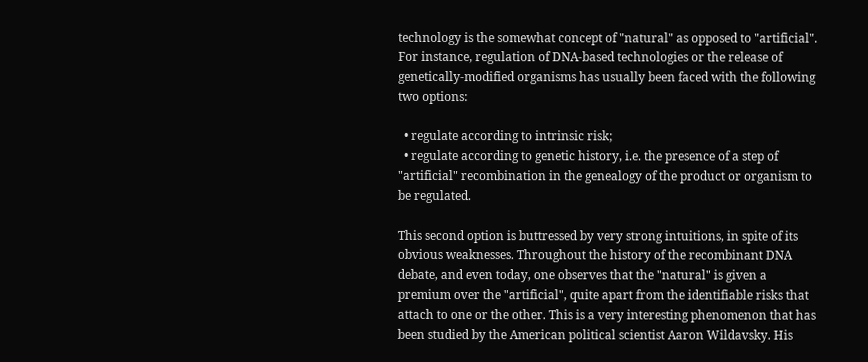technology is the somewhat concept of "natural" as opposed to "artificial". For instance, regulation of DNA-based technologies or the release of genetically-modified organisms has usually been faced with the following two options:

  • regulate according to intrinsic risk;
  • regulate according to genetic history, i.e. the presence of a step of "artificial" recombination in the genealogy of the product or organism to be regulated.

This second option is buttressed by very strong intuitions, in spite of its obvious weaknesses. Throughout the history of the recombinant DNA debate, and even today, one observes that the "natural" is given a premium over the "artificial", quite apart from the identifiable risks that attach to one or the other. This is a very interesting phenomenon that has been studied by the American political scientist Aaron Wildavsky. His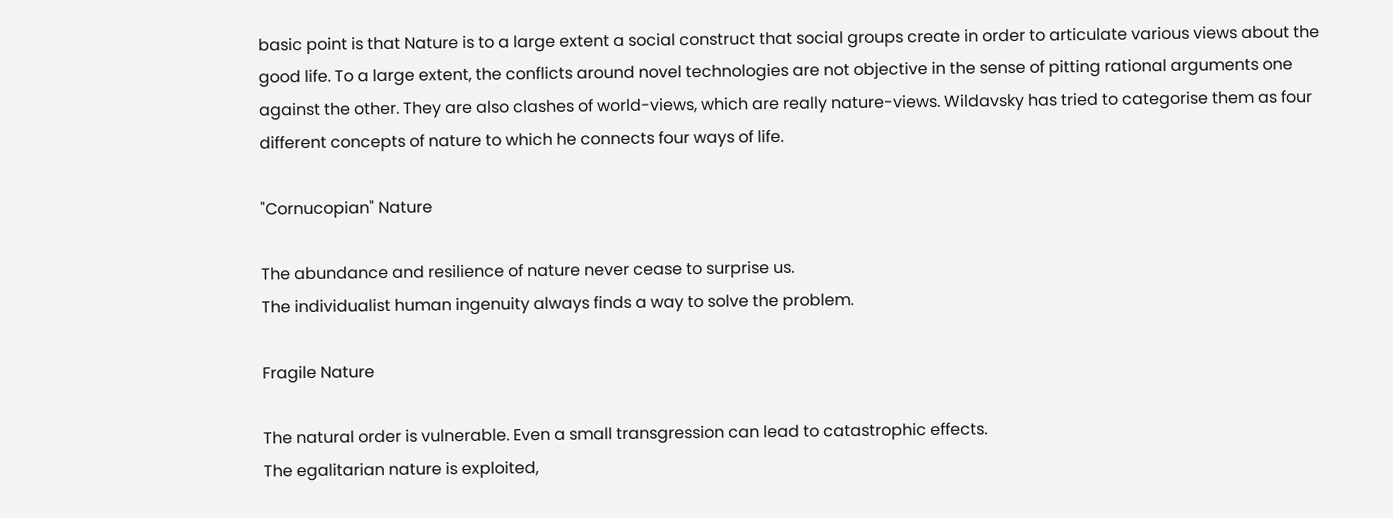basic point is that Nature is to a large extent a social construct that social groups create in order to articulate various views about the good life. To a large extent, the conflicts around novel technologies are not objective in the sense of pitting rational arguments one against the other. They are also clashes of world-views, which are really nature-views. Wildavsky has tried to categorise them as four different concepts of nature to which he connects four ways of life.

"Cornucopian" Nature

The abundance and resilience of nature never cease to surprise us.
The individualist human ingenuity always finds a way to solve the problem.

Fragile Nature

The natural order is vulnerable. Even a small transgression can lead to catastrophic effects.
The egalitarian nature is exploited,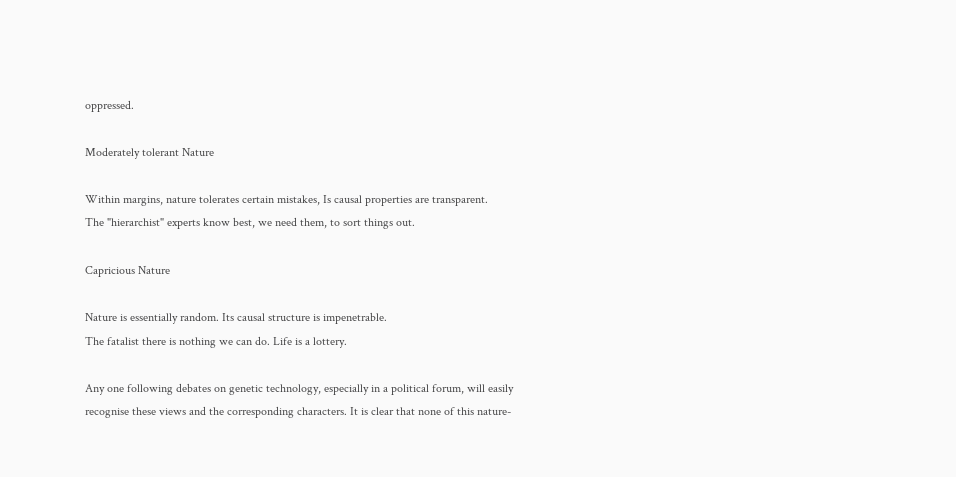oppressed.

Moderately tolerant Nature

Within margins, nature tolerates certain mistakes, Is causal properties are transparent.
The "hierarchist" experts know best, we need them, to sort things out.

Capricious Nature

Nature is essentially random. Its causal structure is impenetrable.
The fatalist there is nothing we can do. Life is a lottery.

Any one following debates on genetic technology, especially in a political forum, will easily recognise these views and the corresponding characters. It is clear that none of this nature-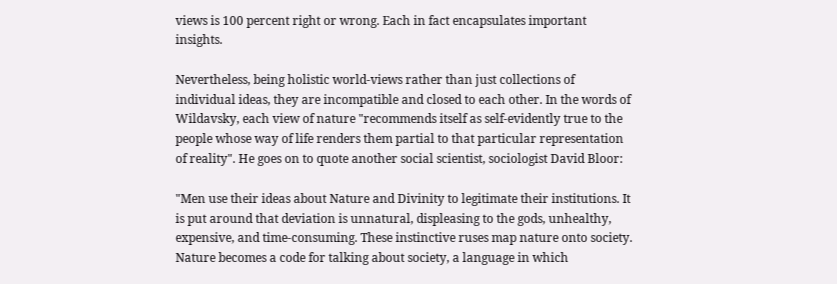views is 100 percent right or wrong. Each in fact encapsulates important insights.

Nevertheless, being holistic world-views rather than just collections of individual ideas, they are incompatible and closed to each other. In the words of Wildavsky, each view of nature "recommends itself as self-evidently true to the people whose way of life renders them partial to that particular representation of reality". He goes on to quote another social scientist, sociologist David Bloor:

"Men use their ideas about Nature and Divinity to legitimate their institutions. It is put around that deviation is unnatural, displeasing to the gods, unhealthy, expensive, and time-consuming. These instinctive ruses map nature onto society. Nature becomes a code for talking about society, a language in which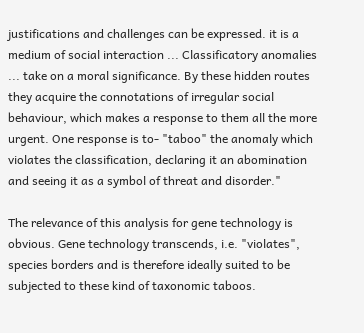justifications and challenges can be expressed. it is a medium of social interaction ... Classificatory anomalies ... take on a moral significance. By these hidden routes they acquire the connotations of irregular social behaviour, which makes a response to them all the more urgent. One response is to- "taboo" the anomaly which violates the classification, declaring it an abomination and seeing it as a symbol of threat and disorder."

The relevance of this analysis for gene technology is obvious. Gene technology transcends, i.e. "violates", species borders and is therefore ideally suited to be subjected to these kind of taxonomic taboos.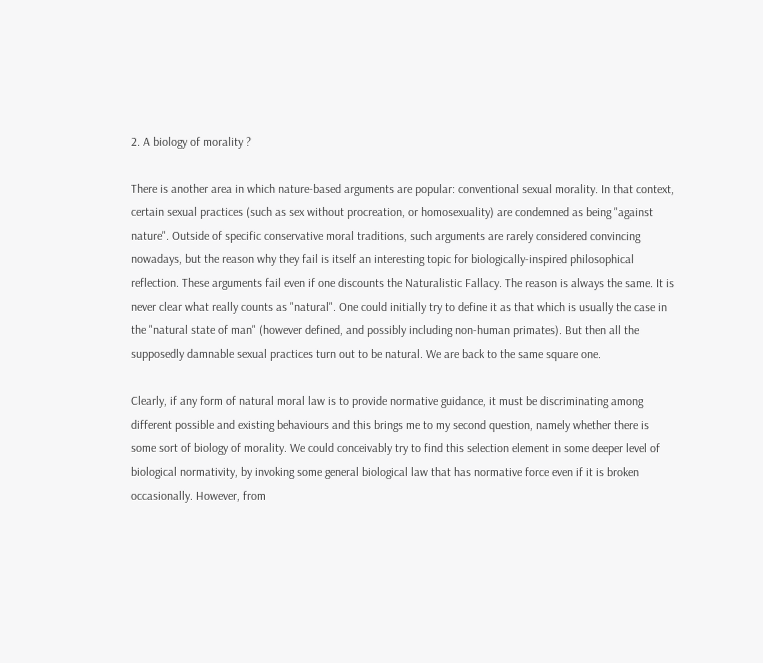2. A biology of morality ?

There is another area in which nature-based arguments are popular: conventional sexual morality. In that context, certain sexual practices (such as sex without procreation, or homosexuality) are condemned as being "against nature". Outside of specific conservative moral traditions, such arguments are rarely considered convincing nowadays, but the reason why they fail is itself an interesting topic for biologically-inspired philosophical reflection. These arguments fail even if one discounts the Naturalistic Fallacy. The reason is always the same. It is never clear what really counts as "natural". One could initially try to define it as that which is usually the case in the "natural state of man" (however defined, and possibly including non-human primates). But then all the supposedly damnable sexual practices turn out to be natural. We are back to the same square one.

Clearly, if any form of natural moral law is to provide normative guidance, it must be discriminating among different possible and existing behaviours and this brings me to my second question, namely whether there is some sort of biology of morality. We could conceivably try to find this selection element in some deeper level of biological normativity, by invoking some general biological law that has normative force even if it is broken occasionally. However, from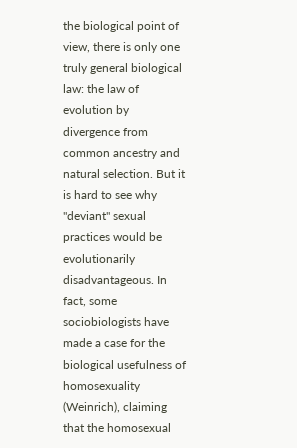the biological point of view, there is only one truly general biological law: the law of evolution by divergence from common ancestry and natural selection. But it is hard to see why "deviant" sexual practices would be evolutionarily disadvantageous. In fact, some sociobiologists have made a case for the biological usefulness of homosexuality (Weinrich), claiming that the homosexual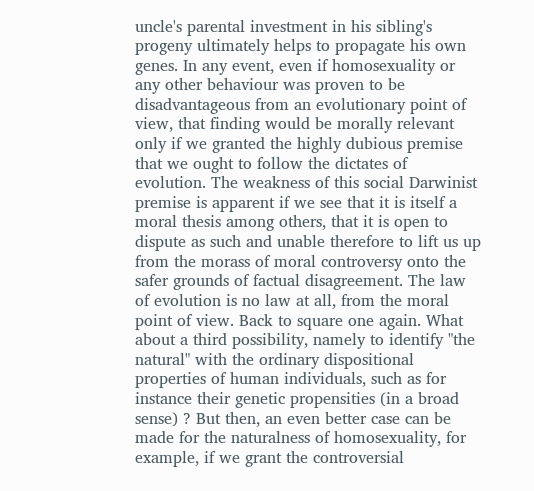uncle's parental investment in his sibling's progeny ultimately helps to propagate his own genes. In any event, even if homosexuality or any other behaviour was proven to be disadvantageous from an evolutionary point of view, that finding would be morally relevant only if we granted the highly dubious premise that we ought to follow the dictates of evolution. The weakness of this social Darwinist premise is apparent if we see that it is itself a moral thesis among others, that it is open to dispute as such and unable therefore to lift us up from the morass of moral controversy onto the safer grounds of factual disagreement. The law of evolution is no law at all, from the moral point of view. Back to square one again. What about a third possibility, namely to identify "the natural" with the ordinary dispositional properties of human individuals, such as for instance their genetic propensities (in a broad sense) ? But then, an even better case can be made for the naturalness of homosexuality, for example, if we grant the controversial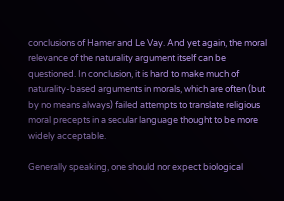conclusions of Hamer and Le Vay. And yet again, the moral relevance of the naturality argument itself can be questioned. In conclusion, it is hard to make much of naturality-based arguments in morals, which are often (but by no means always) failed attempts to translate religious moral precepts in a secular language thought to be more widely acceptable.

Generally speaking, one should nor expect biological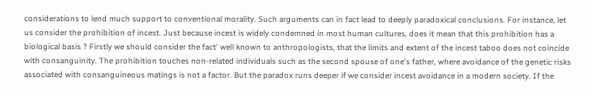considerations to lend much support to conventional morality. Such arguments can in fact lead to deeply paradoxical conclusions. For instance, let us consider the prohibition of incest. Just because incest is widely condemned in most human cultures, does it mean that this prohibition has a biological basis ? Firstly we should consider the fact' well known to anthropologists, that the limits and extent of the incest taboo does not coincide with consanguinity. The prohibition touches non-related individuals such as the second spouse of one's father, where avoidance of the genetic risks associated with consanguineous matings is not a factor. But the paradox runs deeper if we consider incest avoidance in a modern society. If the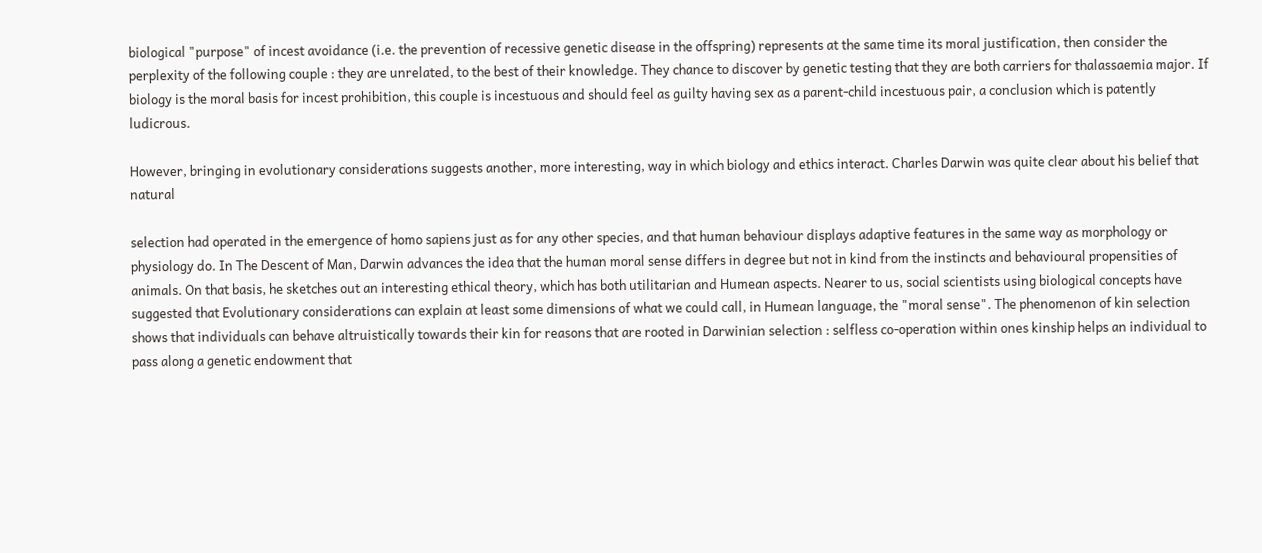biological "purpose" of incest avoidance (i.e. the prevention of recessive genetic disease in the offspring) represents at the same time its moral justification, then consider the perplexity of the following couple : they are unrelated, to the best of their knowledge. They chance to discover by genetic testing that they are both carriers for thalassaemia major. If biology is the moral basis for incest prohibition, this couple is incestuous and should feel as guilty having sex as a parent-child incestuous pair, a conclusion which is patently ludicrous.

However, bringing in evolutionary considerations suggests another, more interesting, way in which biology and ethics interact. Charles Darwin was quite clear about his belief that natural

selection had operated in the emergence of homo sapiens just as for any other species, and that human behaviour displays adaptive features in the same way as morphology or physiology do. In The Descent of Man, Darwin advances the idea that the human moral sense differs in degree but not in kind from the instincts and behavioural propensities of animals. On that basis, he sketches out an interesting ethical theory, which has both utilitarian and Humean aspects. Nearer to us, social scientists using biological concepts have suggested that Evolutionary considerations can explain at least some dimensions of what we could call, in Humean language, the "moral sense". The phenomenon of kin selection shows that individuals can behave altruistically towards their kin for reasons that are rooted in Darwinian selection : selfless co-operation within ones kinship helps an individual to pass along a genetic endowment that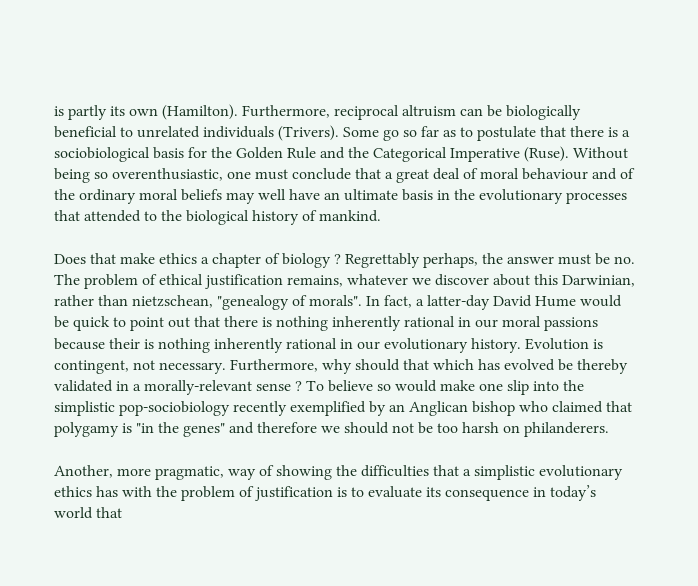is partly its own (Hamilton). Furthermore, reciprocal altruism can be biologically beneficial to unrelated individuals (Trivers). Some go so far as to postulate that there is a sociobiological basis for the Golden Rule and the Categorical Imperative (Ruse). Without being so overenthusiastic, one must conclude that a great deal of moral behaviour and of the ordinary moral beliefs may well have an ultimate basis in the evolutionary processes that attended to the biological history of mankind.

Does that make ethics a chapter of biology ? Regrettably perhaps, the answer must be no. The problem of ethical justification remains, whatever we discover about this Darwinian, rather than nietzschean, "genealogy of morals". In fact, a latter-day David Hume would be quick to point out that there is nothing inherently rational in our moral passions because their is nothing inherently rational in our evolutionary history. Evolution is contingent, not necessary. Furthermore, why should that which has evolved be thereby validated in a morally-relevant sense ? To believe so would make one slip into the simplistic pop-sociobiology recently exemplified by an Anglican bishop who claimed that polygamy is "in the genes" and therefore we should not be too harsh on philanderers.

Another, more pragmatic, way of showing the difficulties that a simplistic evolutionary ethics has with the problem of justification is to evaluate its consequence in today’s world that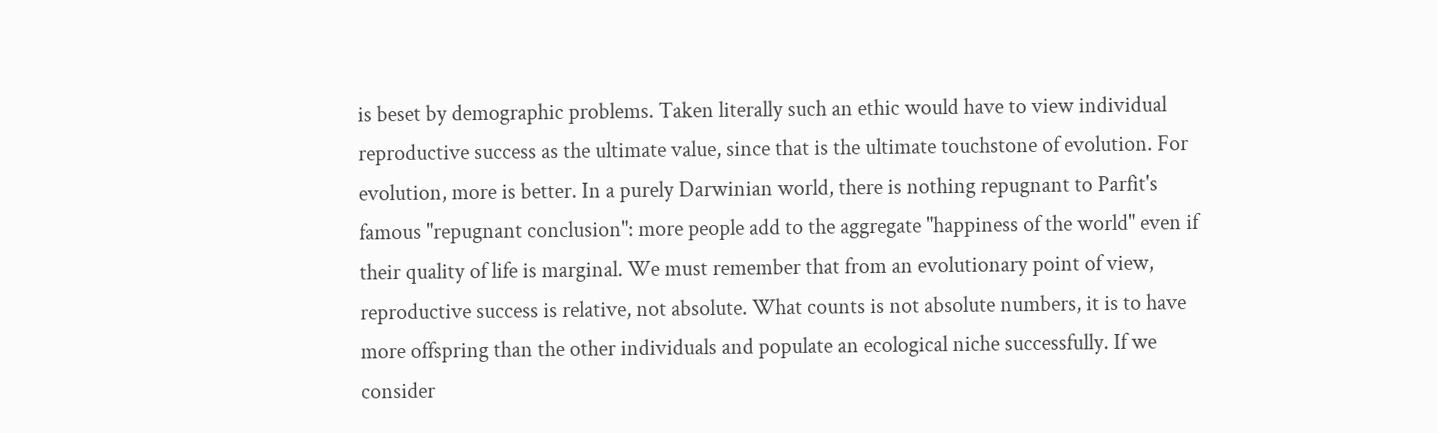is beset by demographic problems. Taken literally such an ethic would have to view individual reproductive success as the ultimate value, since that is the ultimate touchstone of evolution. For evolution, more is better. In a purely Darwinian world, there is nothing repugnant to Parfit's famous "repugnant conclusion": more people add to the aggregate "happiness of the world" even if their quality of life is marginal. We must remember that from an evolutionary point of view, reproductive success is relative, not absolute. What counts is not absolute numbers, it is to have more offspring than the other individuals and populate an ecological niche successfully. If we consider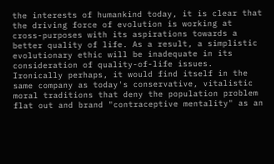the interests of humankind today, it is clear that the driving force of evolution is working at cross-purposes with its aspirations towards a better quality of life. As a result, a simplistic evolutionary ethic will be inadequate in its consideration of quality-of-life issues. Ironically perhaps, it would find itself in the same company as today's conservative, vitalistic moral traditions that deny the population problem flat out and brand "contraceptive mentality" as an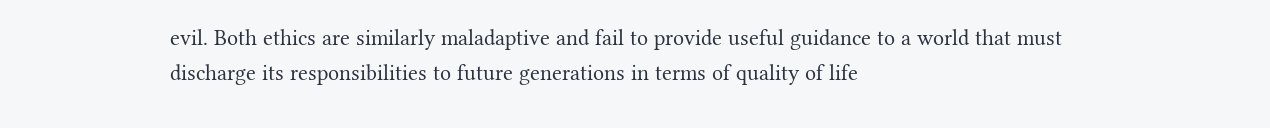evil. Both ethics are similarly maladaptive and fail to provide useful guidance to a world that must discharge its responsibilities to future generations in terms of quality of life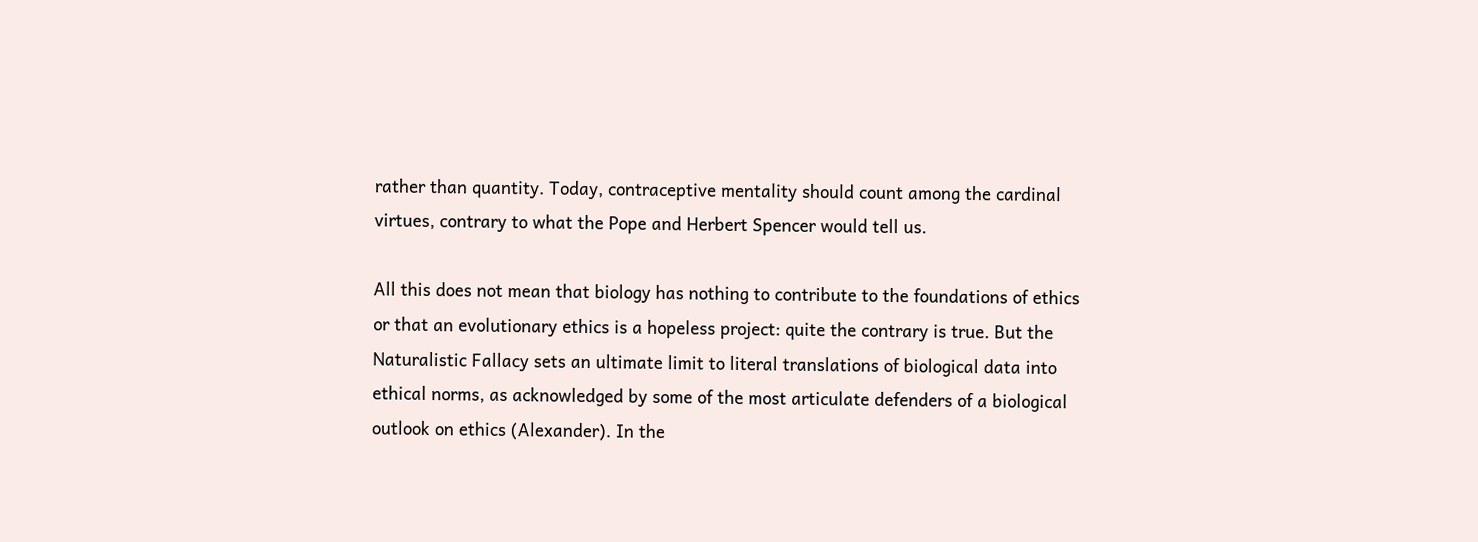rather than quantity. Today, contraceptive mentality should count among the cardinal virtues, contrary to what the Pope and Herbert Spencer would tell us.

All this does not mean that biology has nothing to contribute to the foundations of ethics or that an evolutionary ethics is a hopeless project: quite the contrary is true. But the Naturalistic Fallacy sets an ultimate limit to literal translations of biological data into ethical norms, as acknowledged by some of the most articulate defenders of a biological outlook on ethics (Alexander). In the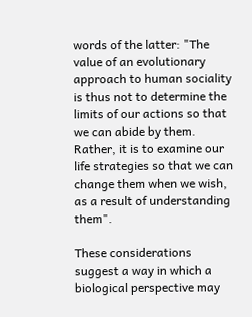words of the latter: "The value of an evolutionary approach to human sociality is thus not to determine the limits of our actions so that we can abide by them. Rather, it is to examine our life strategies so that we can change them when we wish, as a result of understanding them".

These considerations suggest a way in which a biological perspective may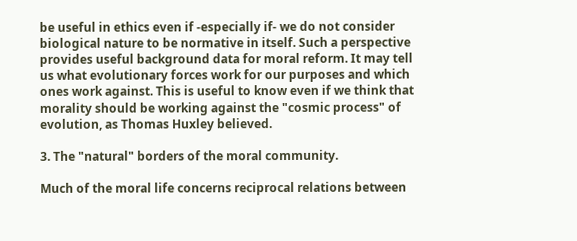be useful in ethics even if -especially if- we do not consider biological nature to be normative in itself. Such a perspective provides useful background data for moral reform. It may tell us what evolutionary forces work for our purposes and which ones work against. This is useful to know even if we think that morality should be working against the "cosmic process" of evolution, as Thomas Huxley believed.

3. The "natural" borders of the moral community.

Much of the moral life concerns reciprocal relations between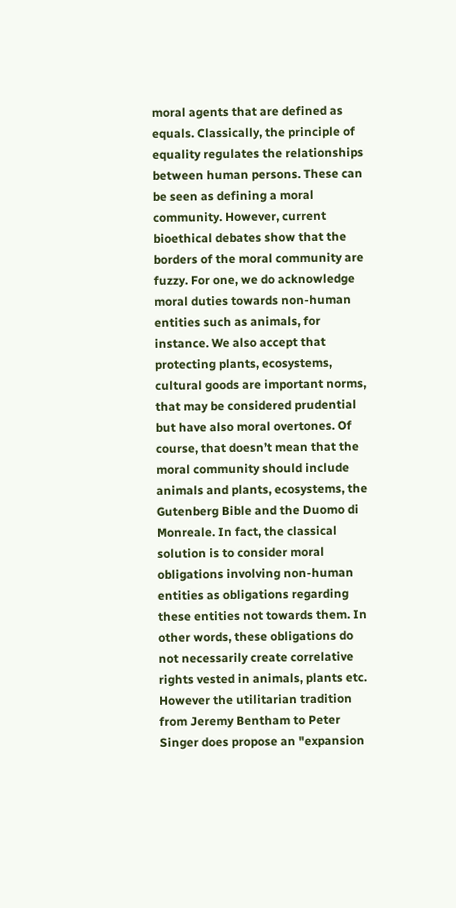moral agents that are defined as equals. Classically, the principle of equality regulates the relationships between human persons. These can be seen as defining a moral community. However, current bioethical debates show that the borders of the moral community are fuzzy. For one, we do acknowledge moral duties towards non-human entities such as animals, for instance. We also accept that protecting plants, ecosystems, cultural goods are important norms, that may be considered prudential but have also moral overtones. Of course, that doesn’t mean that the moral community should include animals and plants, ecosystems, the Gutenberg Bible and the Duomo di Monreale. In fact, the classical solution is to consider moral obligations involving non-human entities as obligations regarding these entities not towards them. In other words, these obligations do not necessarily create correlative rights vested in animals, plants etc. However the utilitarian tradition from Jeremy Bentham to Peter Singer does propose an "expansion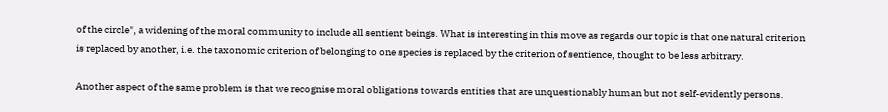of the circle", a widening of the moral community to include all sentient beings. What is interesting in this move as regards our topic is that one natural criterion is replaced by another, i.e. the taxonomic criterion of belonging to one species is replaced by the criterion of sentience, thought to be less arbitrary.

Another aspect of the same problem is that we recognise moral obligations towards entities that are unquestionably human but not self-evidently persons.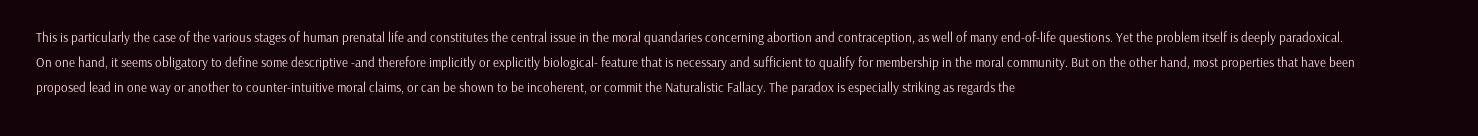This is particularly the case of the various stages of human prenatal life and constitutes the central issue in the moral quandaries concerning abortion and contraception, as well of many end-of-life questions. Yet the problem itself is deeply paradoxical. On one hand, it seems obligatory to define some descriptive -and therefore implicitly or explicitly biological- feature that is necessary and sufficient to qualify for membership in the moral community. But on the other hand, most properties that have been proposed lead in one way or another to counter-intuitive moral claims, or can be shown to be incoherent, or commit the Naturalistic Fallacy. The paradox is especially striking as regards the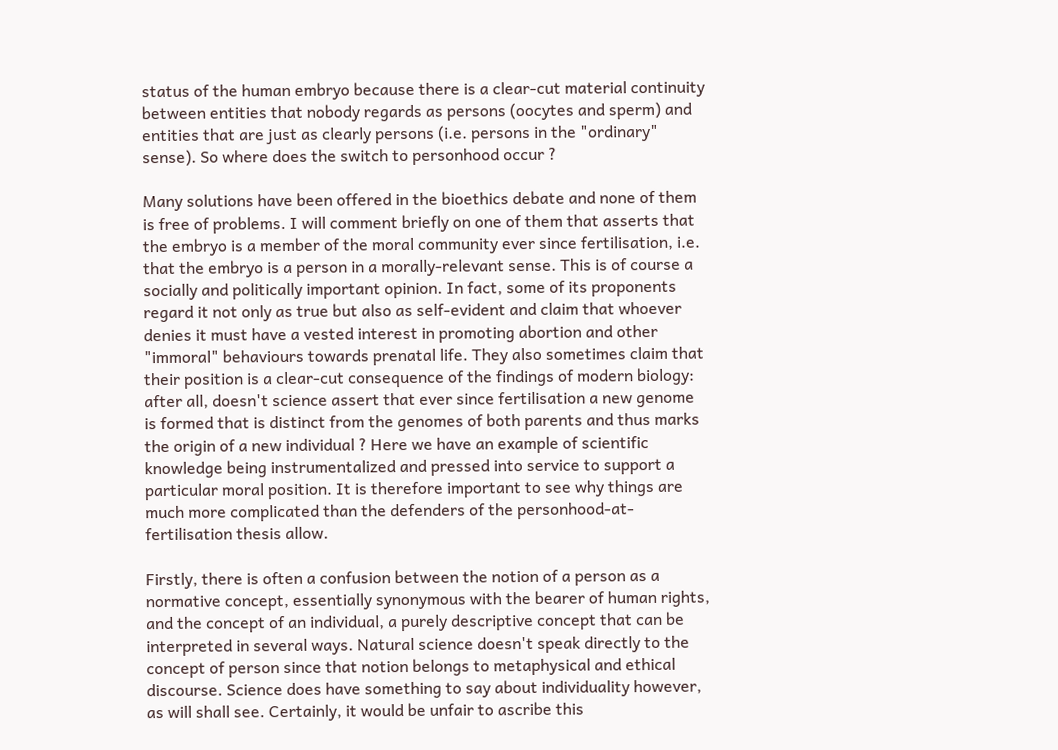status of the human embryo because there is a clear-cut material continuity between entities that nobody regards as persons (oocytes and sperm) and entities that are just as clearly persons (i.e. persons in the "ordinary" sense). So where does the switch to personhood occur ?

Many solutions have been offered in the bioethics debate and none of them is free of problems. I will comment briefly on one of them that asserts that the embryo is a member of the moral community ever since fertilisation, i.e. that the embryo is a person in a morally-relevant sense. This is of course a socially and politically important opinion. In fact, some of its proponents regard it not only as true but also as self-evident and claim that whoever denies it must have a vested interest in promoting abortion and other "immoral" behaviours towards prenatal life. They also sometimes claim that their position is a clear-cut consequence of the findings of modern biology: after all, doesn't science assert that ever since fertilisation a new genome is formed that is distinct from the genomes of both parents and thus marks the origin of a new individual ? Here we have an example of scientific knowledge being instrumentalized and pressed into service to support a particular moral position. It is therefore important to see why things are much more complicated than the defenders of the personhood-at-fertilisation thesis allow.

Firstly, there is often a confusion between the notion of a person as a normative concept, essentially synonymous with the bearer of human rights, and the concept of an individual, a purely descriptive concept that can be interpreted in several ways. Natural science doesn't speak directly to the concept of person since that notion belongs to metaphysical and ethical discourse. Science does have something to say about individuality however, as will shall see. Certainly, it would be unfair to ascribe this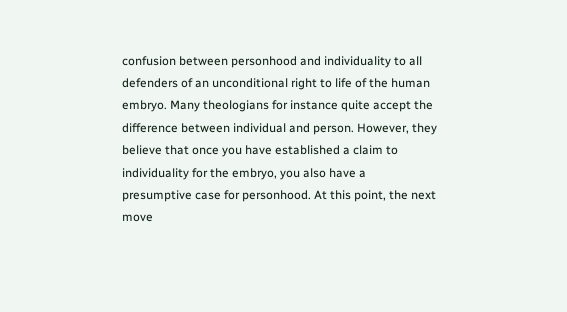confusion between personhood and individuality to all defenders of an unconditional right to life of the human embryo. Many theologians for instance quite accept the difference between individual and person. However, they believe that once you have established a claim to individuality for the embryo, you also have a presumptive case for personhood. At this point, the next move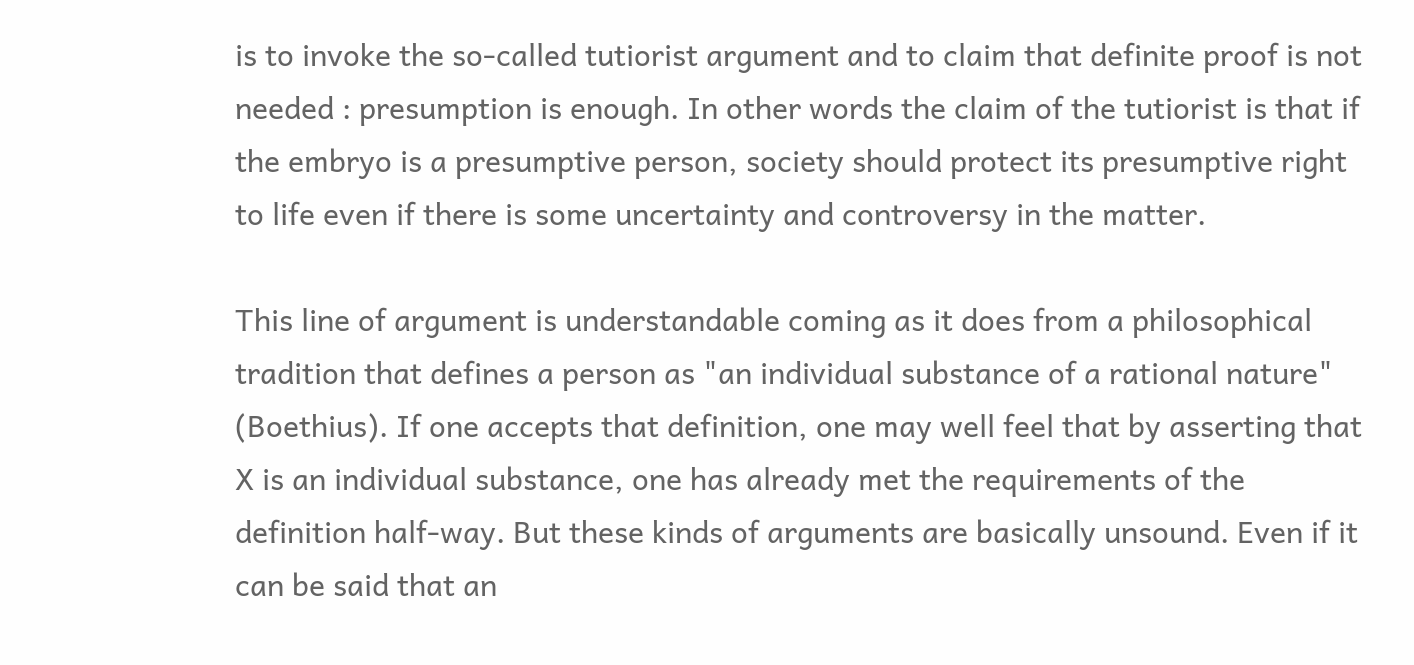is to invoke the so-called tutiorist argument and to claim that definite proof is not needed : presumption is enough. In other words the claim of the tutiorist is that if the embryo is a presumptive person, society should protect its presumptive right to life even if there is some uncertainty and controversy in the matter.

This line of argument is understandable coming as it does from a philosophical tradition that defines a person as "an individual substance of a rational nature" (Boethius). If one accepts that definition, one may well feel that by asserting that X is an individual substance, one has already met the requirements of the definition half-way. But these kinds of arguments are basically unsound. Even if it can be said that an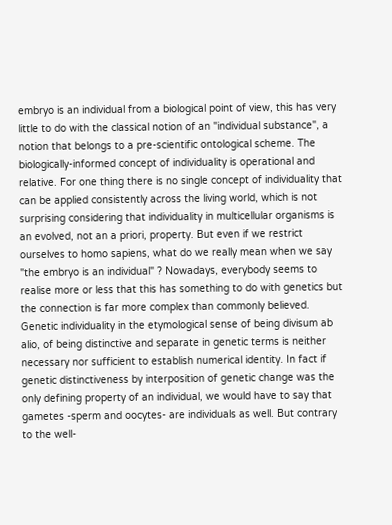embryo is an individual from a biological point of view, this has very little to do with the classical notion of an "individual substance", a notion that belongs to a pre-scientific ontological scheme. The biologically-informed concept of individuality is operational and relative. For one thing there is no single concept of individuality that can be applied consistently across the living world, which is not surprising considering that individuality in multicellular organisms is an evolved, not an a priori, property. But even if we restrict ourselves to homo sapiens, what do we really mean when we say "the embryo is an individual" ? Nowadays, everybody seems to realise more or less that this has something to do with genetics but the connection is far more complex than commonly believed. Genetic individuality in the etymological sense of being divisum ab alio, of being distinctive and separate in genetic terms is neither necessary nor sufficient to establish numerical identity. In fact if genetic distinctiveness by interposition of genetic change was the only defining property of an individual, we would have to say that gametes -sperm and oocytes- are individuals as well. But contrary to the well-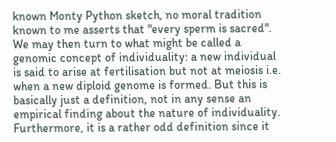known Monty Python sketch, no moral tradition known to me asserts that "every sperm is sacred". We may then turn to what might be called a genomic concept of individuality: a new individual is said to arise at fertilisation but not at meiosis i.e. when a new diploid genome is formed. But this is basically just a definition, not in any sense an empirical finding about the nature of individuality. Furthermore, it is a rather odd definition since it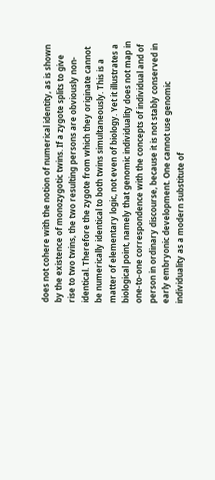does not cohere with the notion of numerical identity, as is shown by the existence of monozygotic twins. If a zygote splits to give rise to two twins, the two resulting persons are obviously non-identical. Therefore the zygote from which they originate cannot be numerically identical to both twins simultaneously. This is a matter of elementary logic, not even of biology. Yet it illustrates a biological point, namely that genomic individuality does not map in one-to-one correspondence with the concepts of individual and of person in ordinary discourse, because it is not stably conserved in early embryonic development. One cannot use genomic individuality as a modern substitute of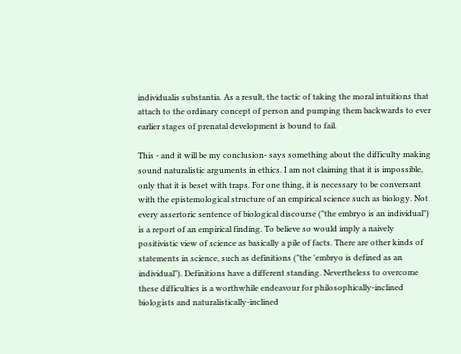individualis substantia. As a result, the tactic of taking the moral intuitions that attach to the ordinary concept of person and pumping them backwards to ever earlier stages of prenatal development is bound to fail.

This - and it will be my conclusion- says something about the difficulty making sound naturalistic arguments in ethics. I am not claiming that it is impossible, only that it is beset with traps. For one thing, it is necessary to be conversant with the epistemological structure of an empirical science such as biology. Not every assertoric sentence of biological discourse ("the embryo is an individual") is a report of an empirical finding. To believe so would imply a naively positivistic view of science as basically a pile of facts. There are other kinds of statements in science, such as definitions ("the 'embryo is defined as an individual"). Definitions have a different standing. Nevertheless to overcome these difficulties is a worthwhile endeavour for philosophically-inclined biologists and naturalistically-inclined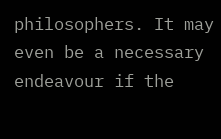philosophers. It may even be a necessary endeavour if the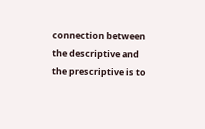connection between the descriptive and the prescriptive is to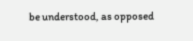be understood, as opposed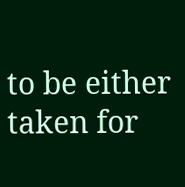to be either taken for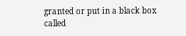granted or put in a black box called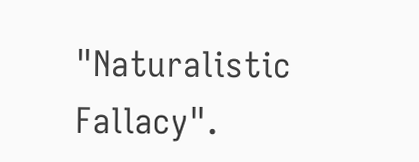"Naturalistic Fallacy".